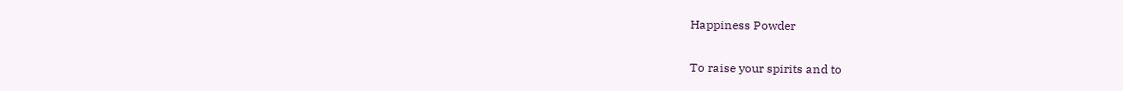Happiness Powder

To raise your spirits and to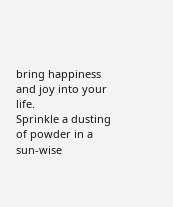bring happiness and joy into your life.
Sprinkle a dusting of powder in a sun-wise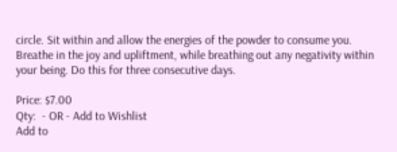circle. Sit within and allow the energies of the powder to consume you. Breathe in the joy and upliftment, while breathing out any negativity within your being. Do this for three consecutive days.

Price: $7.00
Qty:  - OR - Add to Wishlist
Add to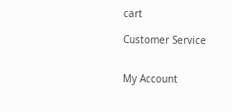cart

Customer Service


My Account